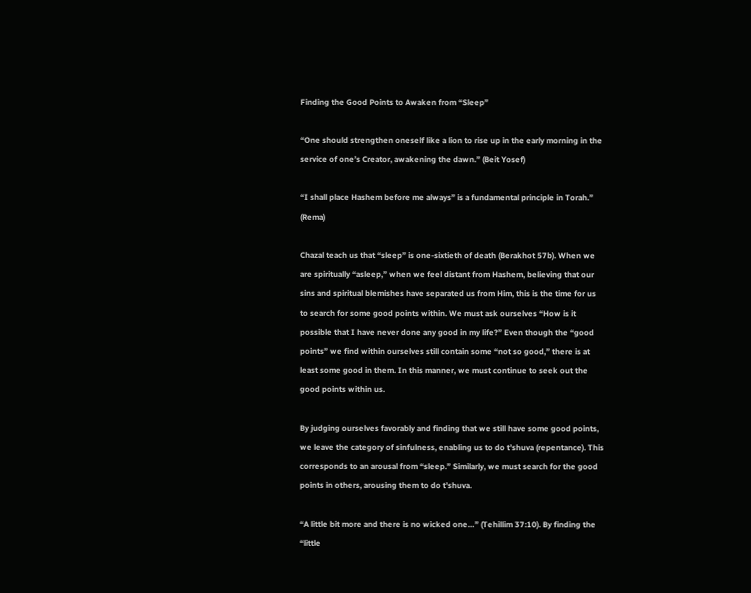Finding the Good Points to Awaken from “Sleep”

“One should strengthen oneself like a lion to rise up in the early morning in the service of one’s Creator, awakening the dawn.” (Beit Yosef)

“I shall place Hashem before me always” is a fundamental principle in Torah.” (Rema)

Chazal teach us that “sleep” is one-sixtieth of death (Berakhot 57b). When we are spiritually “asleep,” when we feel distant from Hashem, believing that our sins and spiritual blemishes have separated us from Him, this is the time for us to search for some good points within. We must ask ourselves “How is it possible that I have never done any good in my life?” Even though the “good points” we find within ourselves still contain some “not so good,” there is at least some good in them. In this manner, we must continue to seek out the good points within us.

By judging ourselves favorably and finding that we still have some good points, we leave the category of sinfulness, enabling us to do t’shuva (repentance). This corresponds to an arousal from “sleep.” Similarly, we must search for the good points in others, arousing them to do t’shuva.

“A little bit more and there is no wicked one…” (Tehillim 37:10). By finding the “little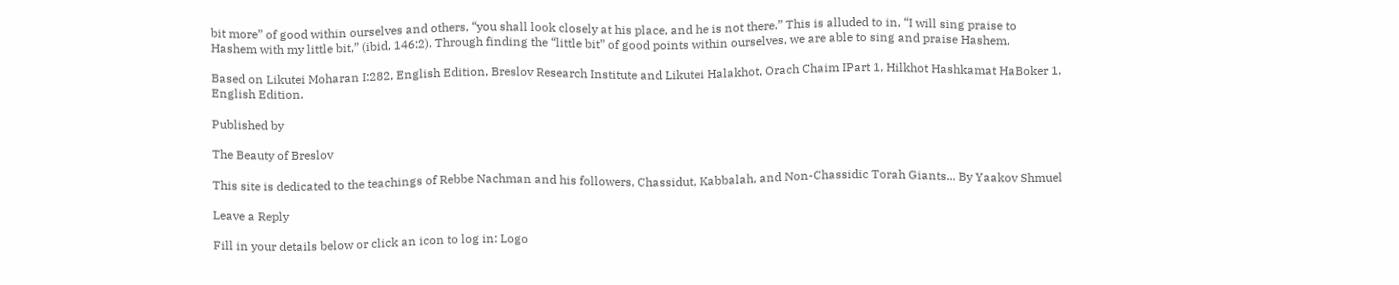bit more” of good within ourselves and others, “you shall look closely at his place, and he is not there.” This is alluded to in, “I will sing praise to Hashem with my little bit,” (ibid, 146:2). Through finding the “little bit” of good points within ourselves, we are able to sing and praise Hashem.

Based on Likutei Moharan I:282, English Edition, Breslov Research Institute and Likutei Halakhot, Orach Chaim IPart 1, Hilkhot Hashkamat HaBoker 1, English Edition.

Published by

The Beauty of Breslov

This site is dedicated to the teachings of Rebbe Nachman and his followers, Chassidut, Kabbalah, and Non-Chassidic Torah Giants... By Yaakov Shmuel

Leave a Reply

Fill in your details below or click an icon to log in: Logo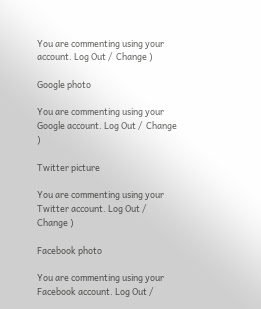You are commenting using your account. Log Out /  Change )

Google photo

You are commenting using your Google account. Log Out /  Change )

Twitter picture

You are commenting using your Twitter account. Log Out /  Change )

Facebook photo

You are commenting using your Facebook account. Log Out /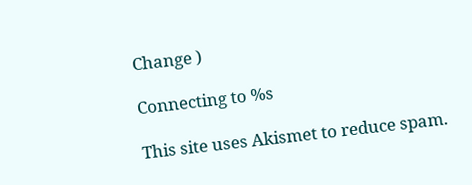Change )

Connecting to %s

This site uses Akismet to reduce spam.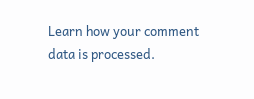Learn how your comment data is processed.